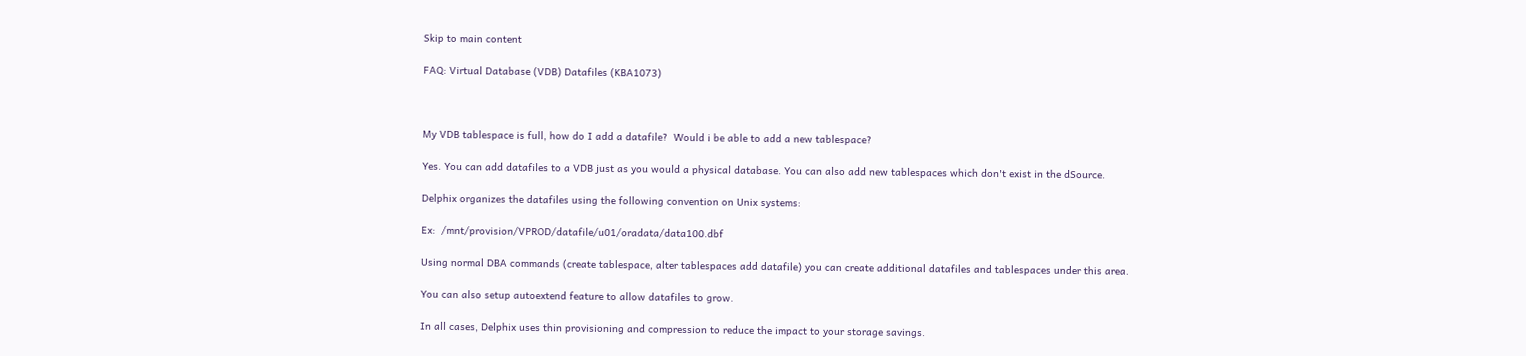Skip to main content

FAQ: Virtual Database (VDB) Datafiles (KBA1073)



My VDB tablespace is full, how do I add a datafile?  Would i be able to add a new tablespace?

Yes. You can add datafiles to a VDB just as you would a physical database. You can also add new tablespaces which don't exist in the dSource.

Delphix organizes the datafiles using the following convention on Unix systems:

Ex:  /mnt/provision/VPROD/datafile/u01/oradata/data100.dbf

Using normal DBA commands (create tablespace, alter tablespaces add datafile) you can create additional datafiles and tablespaces under this area.

You can also setup autoextend feature to allow datafiles to grow.

In all cases, Delphix uses thin provisioning and compression to reduce the impact to your storage savings.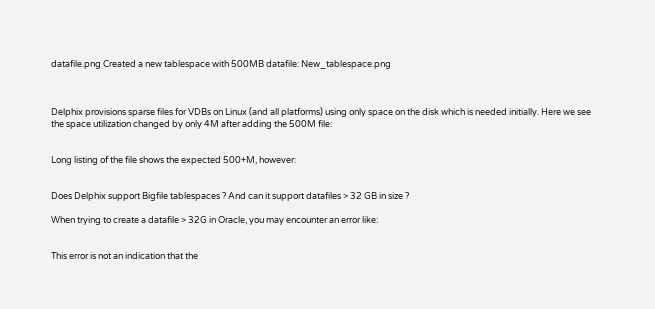datafile.png Created a new tablespace with 500MB datafile: New_tablespace.png



Delphix provisions sparse files for VDBs on Linux (and all platforms) using only space on the disk which is needed initially. Here we see the space utilization changed by only 4M after adding the 500M file:


Long listing of the file shows the expected 500+M, however:


Does Delphix support Bigfile tablespaces ? And can it support datafiles > 32 GB in size ?

When trying to create a datafile > 32G in Oracle, you may encounter an error like:


This error is not an indication that the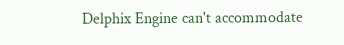Delphix Engine can't accommodate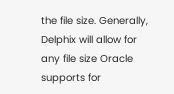the file size. Generally, Delphix will allow for any file size Oracle supports for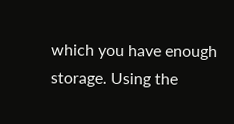which you have enough storage. Using the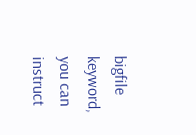bigfile keyword, you can instruct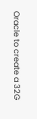Oracle to create a 32G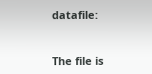datafile:


The file is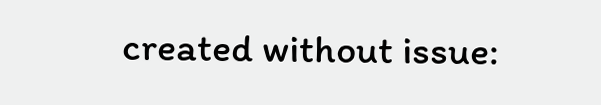created without issue: